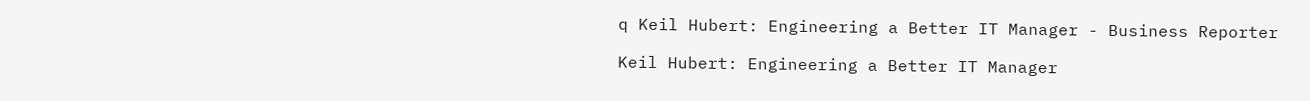q Keil Hubert: Engineering a Better IT Manager - Business Reporter

Keil Hubert: Engineering a Better IT Manager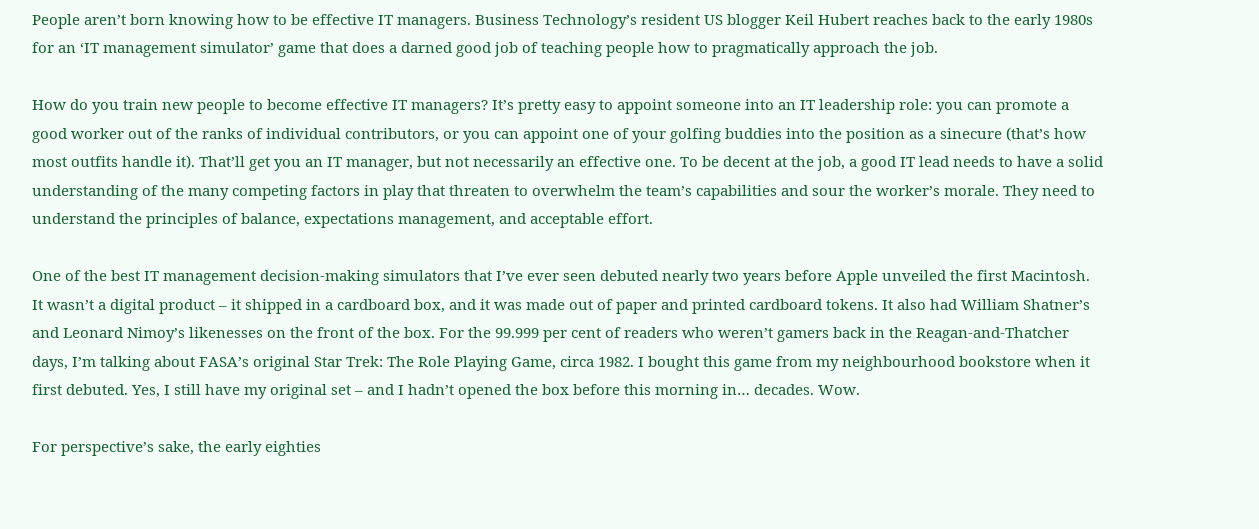People aren’t born knowing how to be effective IT managers. Business Technology’s resident US blogger Keil Hubert reaches back to the early 1980s for an ‘IT management simulator’ game that does a darned good job of teaching people how to pragmatically approach the job.

How do you train new people to become effective IT managers? It’s pretty easy to appoint someone into an IT leadership role: you can promote a good worker out of the ranks of individual contributors, or you can appoint one of your golfing buddies into the position as a sinecure (that’s how most outfits handle it). That’ll get you an IT manager, but not necessarily an effective one. To be decent at the job, a good IT lead needs to have a solid understanding of the many competing factors in play that threaten to overwhelm the team’s capabilities and sour the worker’s morale. They need to understand the principles of balance, expectations management, and acceptable effort.

One of the best IT management decision-making simulators that I’ve ever seen debuted nearly two years before Apple unveiled the first Macintosh. It wasn’t a digital product – it shipped in a cardboard box, and it was made out of paper and printed cardboard tokens. It also had William Shatner’s and Leonard Nimoy’s likenesses on the front of the box. For the 99.999 per cent of readers who weren’t gamers back in the Reagan-and-Thatcher days, I’m talking about FASA’s original Star Trek: The Role Playing Game, circa 1982. I bought this game from my neighbourhood bookstore when it first debuted. Yes, I still have my original set – and I hadn’t opened the box before this morning in… decades. Wow.

For perspective’s sake, the early eighties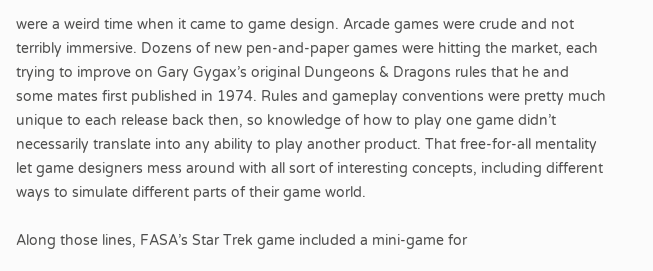were a weird time when it came to game design. Arcade games were crude and not terribly immersive. Dozens of new pen-and-paper games were hitting the market, each trying to improve on Gary Gygax’s original Dungeons & Dragons rules that he and some mates first published in 1974. Rules and gameplay conventions were pretty much unique to each release back then, so knowledge of how to play one game didn’t necessarily translate into any ability to play another product. That free-for-all mentality let game designers mess around with all sort of interesting concepts, including different ways to simulate different parts of their game world.

Along those lines, FASA’s Star Trek game included a mini-game for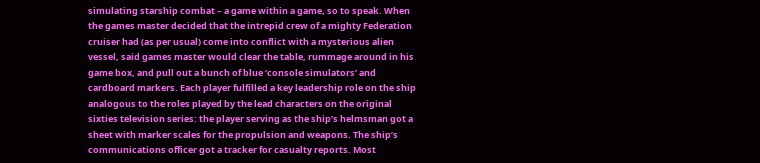simulating starship combat – a game within a game, so to speak. When the games master decided that the intrepid crew of a mighty Federation cruiser had (as per usual) come into conflict with a mysterious alien vessel, said games master would clear the table, rummage around in his game box, and pull out a bunch of blue ‘console simulators’ and cardboard markers. Each player fulfilled a key leadership role on the ship analogous to the roles played by the lead characters on the original sixties television series: the player serving as the ship’s helmsman got a sheet with marker scales for the propulsion and weapons. The ship’s communications officer got a tracker for casualty reports. Most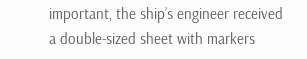important, the ship’s engineer received a double-sized sheet with markers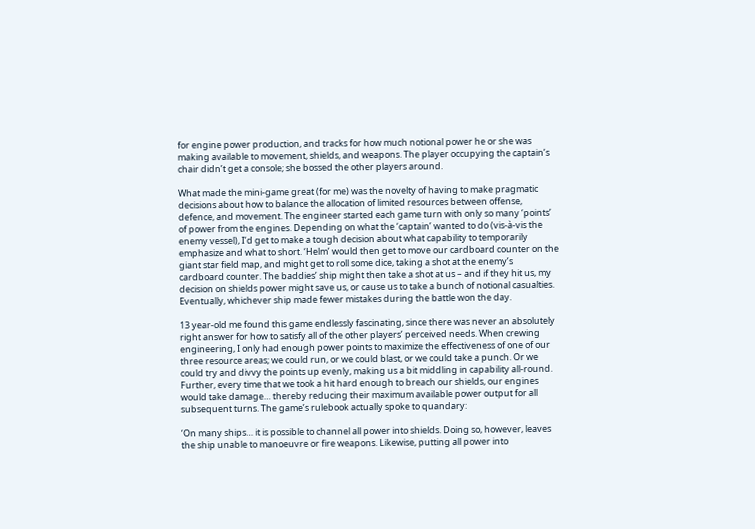for engine power production, and tracks for how much notional power he or she was making available to movement, shields, and weapons. The player occupying the captain’s chair didn’t get a console; she bossed the other players around.

What made the mini-game great (for me) was the novelty of having to make pragmatic decisions about how to balance the allocation of limited resources between offense, defence, and movement. The engineer started each game turn with only so many ‘points’ of power from the engines. Depending on what the ‘captain’ wanted to do (vis-à-vis the enemy vessel), I’d get to make a tough decision about what capability to temporarily emphasize and what to short. ‘Helm’ would then get to move our cardboard counter on the giant star field map, and might get to roll some dice, taking a shot at the enemy’s cardboard counter. The baddies’ ship might then take a shot at us – and if they hit us, my decision on shields power might save us, or cause us to take a bunch of notional casualties. Eventually, whichever ship made fewer mistakes during the battle won the day.

13 year-old me found this game endlessly fascinating, since there was never an absolutely right answer for how to satisfy all of the other players’ perceived needs. When crewing engineering, I only had enough power points to maximize the effectiveness of one of our three resource areas; we could run, or we could blast, or we could take a punch. Or we could try and divvy the points up evenly, making us a bit middling in capability all-round. Further, every time that we took a hit hard enough to breach our shields, our engines would take damage… thereby reducing their maximum available power output for all subsequent turns. The game’s rulebook actually spoke to quandary:

‘On many ships… it is possible to channel all power into shields. Doing so, however, leaves the ship unable to manoeuvre or fire weapons. Likewise, putting all power into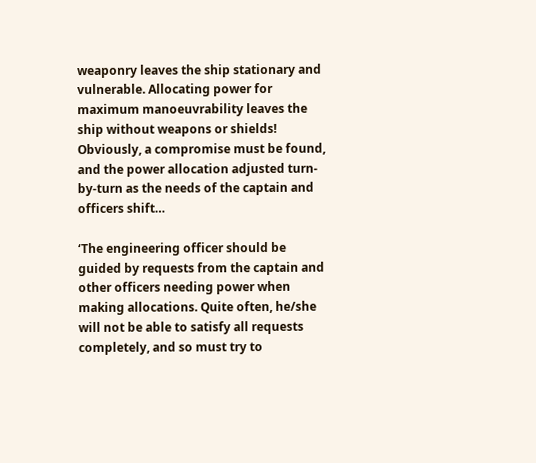weaponry leaves the ship stationary and vulnerable. Allocating power for maximum manoeuvrability leaves the ship without weapons or shields! Obviously, a compromise must be found, and the power allocation adjusted turn-by-turn as the needs of the captain and officers shift…

‘The engineering officer should be guided by requests from the captain and other officers needing power when making allocations. Quite often, he/she will not be able to satisfy all requests completely, and so must try to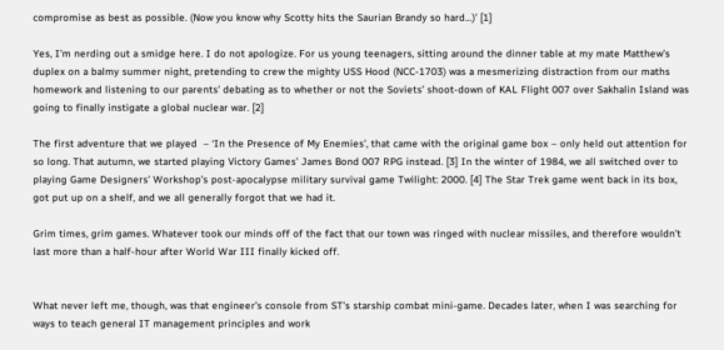compromise as best as possible. (Now you know why Scotty hits the Saurian Brandy so hard…)’ [1]

Yes, I’m nerding out a smidge here. I do not apologize. For us young teenagers, sitting around the dinner table at my mate Matthew’s duplex on a balmy summer night, pretending to crew the mighty USS Hood (NCC-1703) was a mesmerizing distraction from our maths homework and listening to our parents’ debating as to whether or not the Soviets’ shoot-down of KAL Flight 007 over Sakhalin Island was going to finally instigate a global nuclear war. [2]

The first adventure that we played  – ‘In the Presence of My Enemies’, that came with the original game box – only held out attention for so long. That autumn, we started playing Victory Games’ James Bond 007 RPG instead. [3] In the winter of 1984, we all switched over to playing Game Designers’ Workshop’s post-apocalypse military survival game Twilight: 2000. [4] The Star Trek game went back in its box, got put up on a shelf, and we all generally forgot that we had it.

Grim times, grim games. Whatever took our minds off of the fact that our town was ringed with nuclear missiles, and therefore wouldn’t last more than a half-hour after World War III finally kicked off.


What never left me, though, was that engineer’s console from ST’s starship combat mini-game. Decades later, when I was searching for ways to teach general IT management principles and work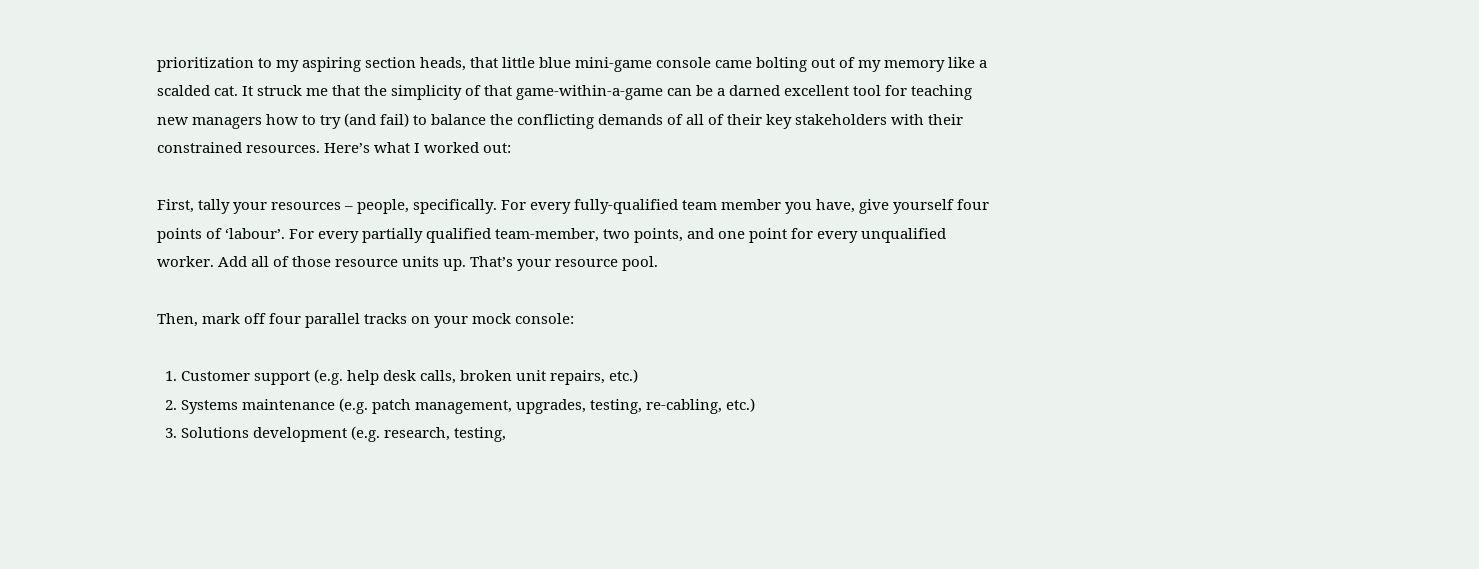prioritization to my aspiring section heads, that little blue mini-game console came bolting out of my memory like a scalded cat. It struck me that the simplicity of that game-within-a-game can be a darned excellent tool for teaching new managers how to try (and fail) to balance the conflicting demands of all of their key stakeholders with their constrained resources. Here’s what I worked out:

First, tally your resources – people, specifically. For every fully-qualified team member you have, give yourself four points of ‘labour’. For every partially qualified team-member, two points, and one point for every unqualified worker. Add all of those resource units up. That’s your resource pool.

Then, mark off four parallel tracks on your mock console:

  1. Customer support (e.g. help desk calls, broken unit repairs, etc.)
  2. Systems maintenance (e.g. patch management, upgrades, testing, re-cabling, etc.)
  3. Solutions development (e.g. research, testing,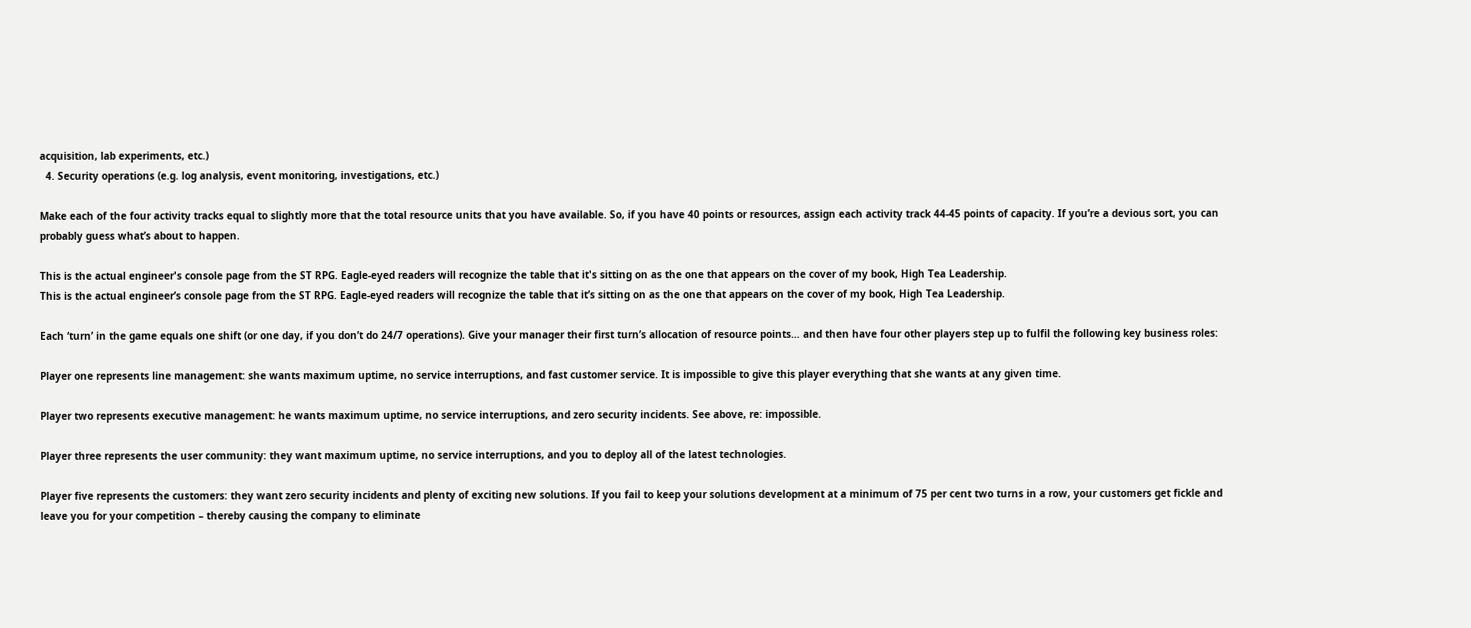acquisition, lab experiments, etc.)
  4. Security operations (e.g. log analysis, event monitoring, investigations, etc.)

Make each of the four activity tracks equal to slightly more that the total resource units that you have available. So, if you have 40 points or resources, assign each activity track 44-45 points of capacity. If you’re a devious sort, you can probably guess what’s about to happen.

This is the actual engineer's console page from the ST RPG. Eagle-eyed readers will recognize the table that it's sitting on as the one that appears on the cover of my book, High Tea Leadership.
This is the actual engineer’s console page from the ST RPG. Eagle-eyed readers will recognize the table that it’s sitting on as the one that appears on the cover of my book, High Tea Leadership.

Each ‘turn’ in the game equals one shift (or one day, if you don’t do 24/7 operations). Give your manager their first turn’s allocation of resource points… and then have four other players step up to fulfil the following key business roles:

Player one represents line management: she wants maximum uptime, no service interruptions, and fast customer service. It is impossible to give this player everything that she wants at any given time.

Player two represents executive management: he wants maximum uptime, no service interruptions, and zero security incidents. See above, re: impossible.

Player three represents the user community: they want maximum uptime, no service interruptions, and you to deploy all of the latest technologies.

Player five represents the customers: they want zero security incidents and plenty of exciting new solutions. If you fail to keep your solutions development at a minimum of 75 per cent two turns in a row, your customers get fickle and leave you for your competition – thereby causing the company to eliminate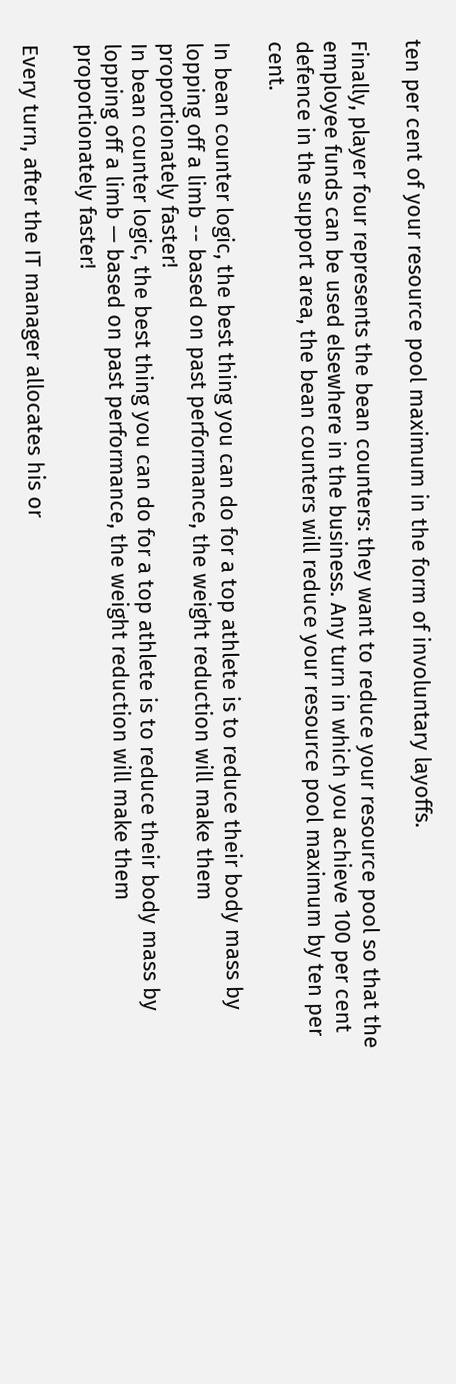ten per cent of your resource pool maximum in the form of involuntary layoffs.

Finally, player four represents the bean counters: they want to reduce your resource pool so that the employee funds can be used elsewhere in the business. Any turn in which you achieve 100 per cent defence in the support area, the bean counters will reduce your resource pool maximum by ten per cent.

In bean counter logic, the best thing you can do for a top athlete is to reduce their body mass by lopping off a limb -- based on past performance, the weight reduction will make them proportionately faster!
In bean counter logic, the best thing you can do for a top athlete is to reduce their body mass by lopping off a limb — based on past performance, the weight reduction will make them proportionately faster!

Every turn, after the IT manager allocates his or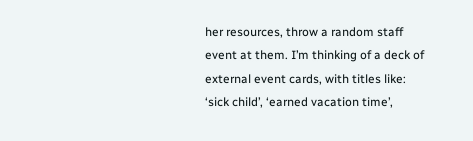her resources, throw a random staff event at them. I’m thinking of a deck of external event cards, with titles like: ‘sick child’, ‘earned vacation time’,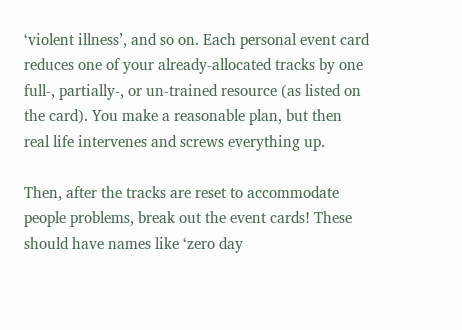‘violent illness’, and so on. Each personal event card reduces one of your already-allocated tracks by one full-, partially-, or un-trained resource (as listed on the card). You make a reasonable plan, but then real life intervenes and screws everything up.

Then, after the tracks are reset to accommodate people problems, break out the event cards! These should have names like ‘zero day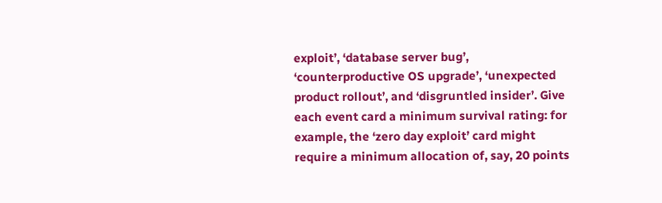exploit’, ‘database server bug’, ‘counterproductive OS upgrade’, ‘unexpected product rollout’, and ‘disgruntled insider’. Give each event card a minimum survival rating: for example, the ‘zero day exploit’ card might require a minimum allocation of, say, 20 points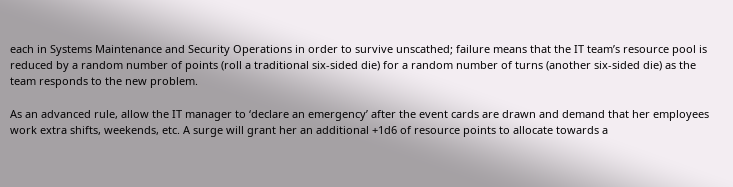each in Systems Maintenance and Security Operations in order to survive unscathed; failure means that the IT team’s resource pool is reduced by a random number of points (roll a traditional six-sided die) for a random number of turns (another six-sided die) as the team responds to the new problem.

As an advanced rule, allow the IT manager to ‘declare an emergency’ after the event cards are drawn and demand that her employees work extra shifts, weekends, etc. A surge will grant her an additional +1d6 of resource points to allocate towards a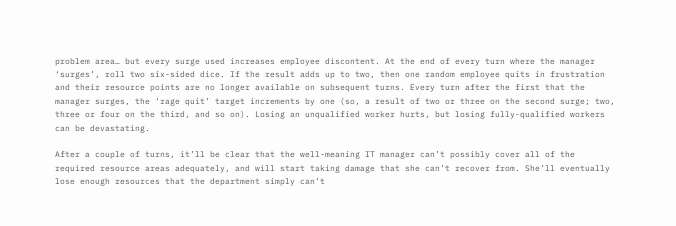problem area… but every surge used increases employee discontent. At the end of every turn where the manager ‘surges’, roll two six-sided dice. If the result adds up to two, then one random employee quits in frustration and their resource points are no longer available on subsequent turns. Every turn after the first that the manager surges, the ‘rage quit’ target increments by one (so, a result of two or three on the second surge; two, three or four on the third, and so on). Losing an unqualified worker hurts, but losing fully-qualified workers can be devastating.

After a couple of turns, it’ll be clear that the well-meaning IT manager can’t possibly cover all of the required resource areas adequately, and will start taking damage that she can’t recover from. She’ll eventually lose enough resources that the department simply can’t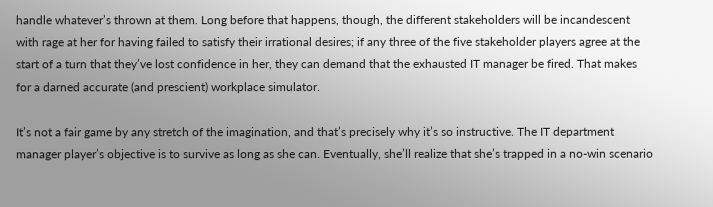handle whatever’s thrown at them. Long before that happens, though, the different stakeholders will be incandescent with rage at her for having failed to satisfy their irrational desires; if any three of the five stakeholder players agree at the start of a turn that they’ve lost confidence in her, they can demand that the exhausted IT manager be fired. That makes for a darned accurate (and prescient) workplace simulator.

It’s not a fair game by any stretch of the imagination, and that’s precisely why it’s so instructive. The IT department manager player’s objective is to survive as long as she can. Eventually, she’ll realize that she’s trapped in a no-win scenario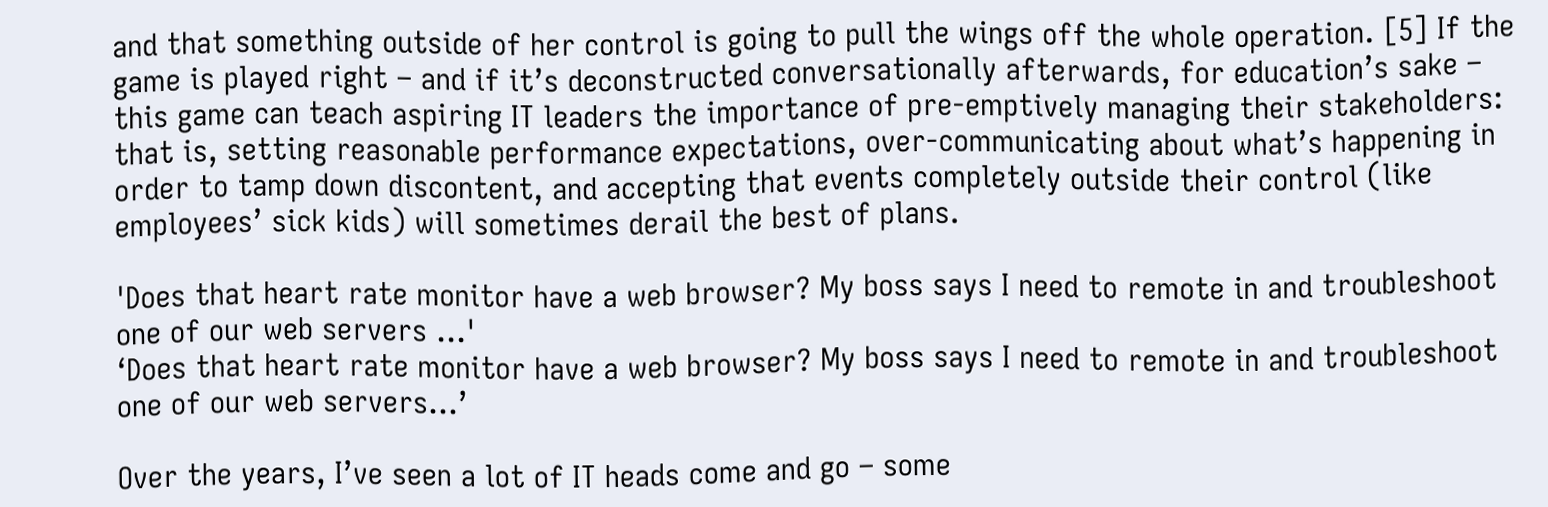and that something outside of her control is going to pull the wings off the whole operation. [5] If the game is played right – and if it’s deconstructed conversationally afterwards, for education’s sake –  this game can teach aspiring IT leaders the importance of pre-emptively managing their stakeholders: that is, setting reasonable performance expectations, over-communicating about what’s happening in order to tamp down discontent, and accepting that events completely outside their control (like employees’ sick kids) will sometimes derail the best of plans.

'Does that heart rate monitor have a web browser? My boss says I need to remote in and troubleshoot one of our web servers ...'
‘Does that heart rate monitor have a web browser? My boss says I need to remote in and troubleshoot one of our web servers…’

Over the years, I’ve seen a lot of IT heads come and go – some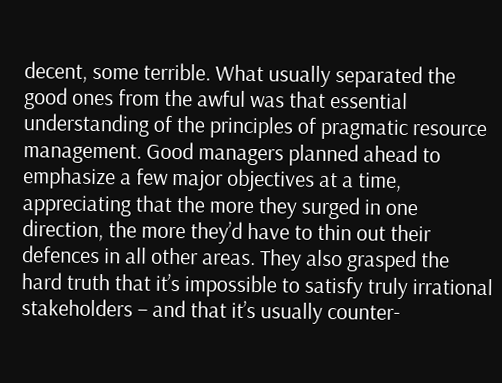decent, some terrible. What usually separated the good ones from the awful was that essential understanding of the principles of pragmatic resource management. Good managers planned ahead to emphasize a few major objectives at a time, appreciating that the more they surged in one direction, the more they’d have to thin out their defences in all other areas. They also grasped the hard truth that it’s impossible to satisfy truly irrational stakeholders – and that it’s usually counter-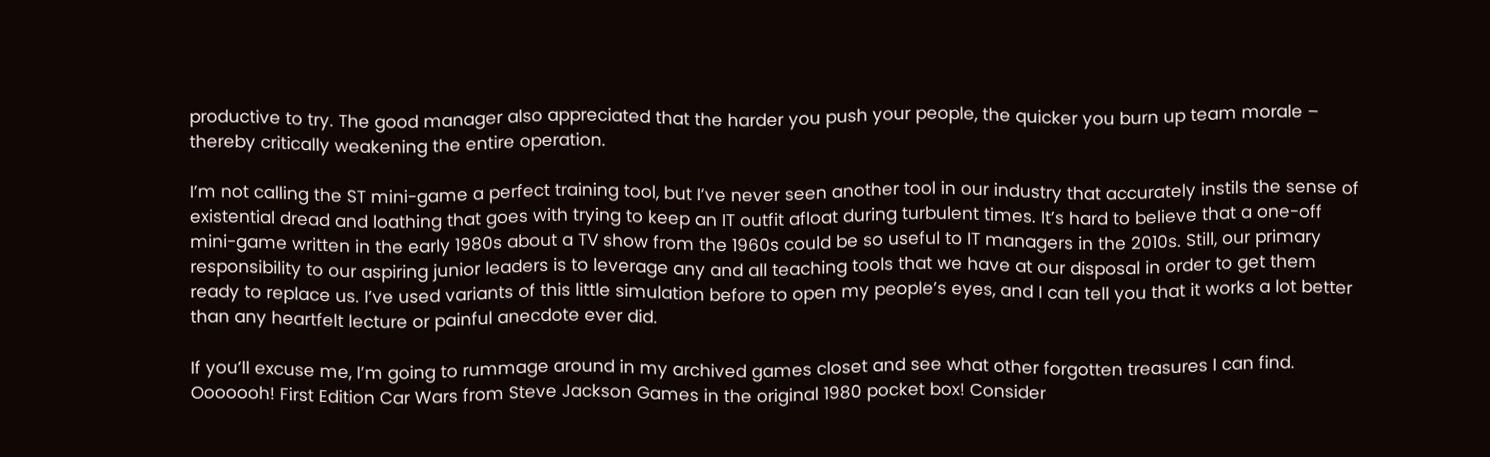productive to try. The good manager also appreciated that the harder you push your people, the quicker you burn up team morale – thereby critically weakening the entire operation.

I’m not calling the ST mini-game a perfect training tool, but I’ve never seen another tool in our industry that accurately instils the sense of existential dread and loathing that goes with trying to keep an IT outfit afloat during turbulent times. It’s hard to believe that a one-off mini-game written in the early 1980s about a TV show from the 1960s could be so useful to IT managers in the 2010s. Still, our primary responsibility to our aspiring junior leaders is to leverage any and all teaching tools that we have at our disposal in order to get them ready to replace us. I’ve used variants of this little simulation before to open my people’s eyes, and I can tell you that it works a lot better than any heartfelt lecture or painful anecdote ever did.

If you’ll excuse me, I’m going to rummage around in my archived games closet and see what other forgotten treasures I can find. Ooooooh! First Edition Car Wars from Steve Jackson Games in the original 1980 pocket box! Consider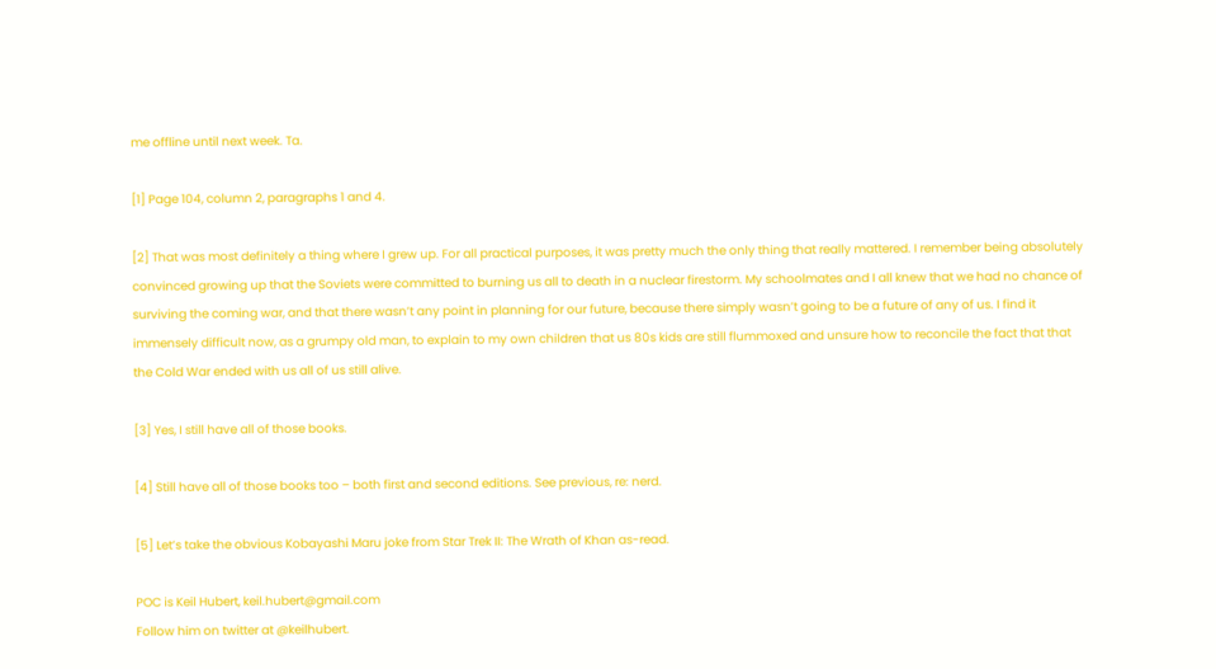me offline until next week. Ta.

[1] Page 104, column 2, paragraphs 1 and 4.

[2] That was most definitely a thing where I grew up. For all practical purposes, it was pretty much the only thing that really mattered. I remember being absolutely convinced growing up that the Soviets were committed to burning us all to death in a nuclear firestorm. My schoolmates and I all knew that we had no chance of surviving the coming war, and that there wasn’t any point in planning for our future, because there simply wasn’t going to be a future of any of us. I find it immensely difficult now, as a grumpy old man, to explain to my own children that us 80s kids are still flummoxed and unsure how to reconcile the fact that that the Cold War ended with us all of us still alive.

[3] Yes, I still have all of those books.

[4] Still have all of those books too – both first and second editions. See previous, re: nerd.

[5] Let’s take the obvious Kobayashi Maru joke from Star Trek II: The Wrath of Khan as-read.

POC is Keil Hubert, keil.hubert@gmail.com
Follow him on twitter at @keilhubert.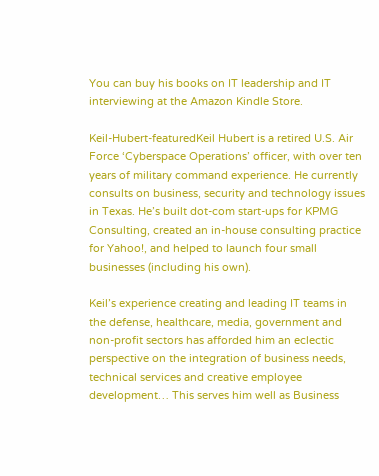You can buy his books on IT leadership and IT interviewing at the Amazon Kindle Store.

Keil-Hubert-featuredKeil Hubert is a retired U.S. Air Force ‘Cyberspace Operations’ officer, with over ten years of military command experience. He currently consults on business, security and technology issues in Texas. He’s built dot-com start-ups for KPMG Consulting, created an in-house consulting practice for Yahoo!, and helped to launch four small businesses (including his own).

Keil’s experience creating and leading IT teams in the defense, healthcare, media, government and non-profit sectors has afforded him an eclectic perspective on the integration of business needs, technical services and creative employee development… This serves him well as Business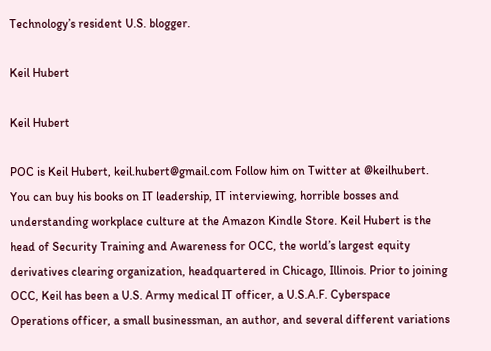Technology’s resident U.S. blogger.

Keil Hubert

Keil Hubert

POC is Keil Hubert, keil.hubert@gmail.com Follow him on Twitter at @keilhubert. You can buy his books on IT leadership, IT interviewing, horrible bosses and understanding workplace culture at the Amazon Kindle Store. Keil Hubert is the head of Security Training and Awareness for OCC, the world’s largest equity derivatives clearing organization, headquartered in Chicago, Illinois. Prior to joining OCC, Keil has been a U.S. Army medical IT officer, a U.S.A.F. Cyberspace Operations officer, a small businessman, an author, and several different variations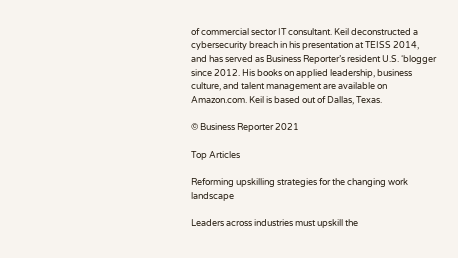of commercial sector IT consultant. Keil deconstructed a cybersecurity breach in his presentation at TEISS 2014, and has served as Business Reporter’s resident U.S. ‘blogger since 2012. His books on applied leadership, business culture, and talent management are available on Amazon.com. Keil is based out of Dallas, Texas.

© Business Reporter 2021

Top Articles

Reforming upskilling strategies for the changing work landscape

Leaders across industries must upskill the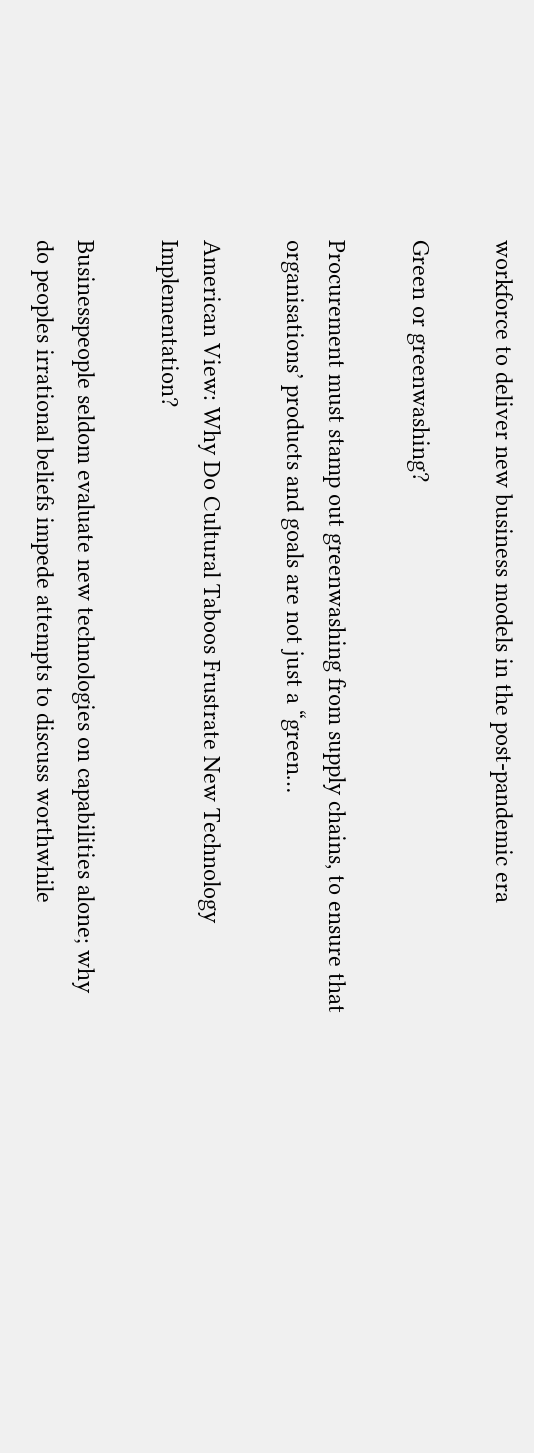workforce to deliver new business models in the post-pandemic era

Green or greenwashing?

Procurement must stamp out greenwashing from supply chains, to ensure that organisations’ products and goals are not just a “green…

American View: Why Do Cultural Taboos Frustrate New Technology Implementation?

Businesspeople seldom evaluate new technologies on capabilities alone; why do peoples irrational beliefs impede attempts to discuss worthwhile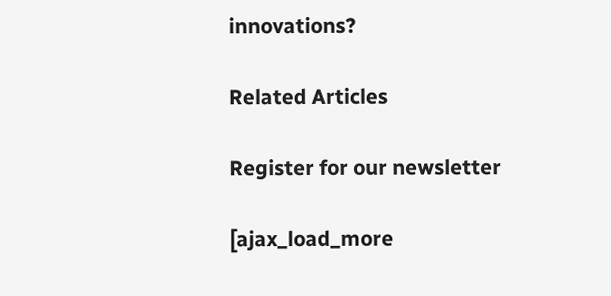innovations?

Related Articles

Register for our newsletter

[ajax_load_more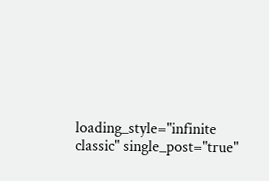loading_style="infinite classic" single_post="true"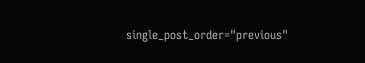single_post_order="previous"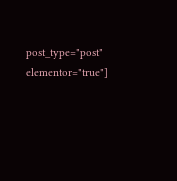post_type="post" elementor="true"]